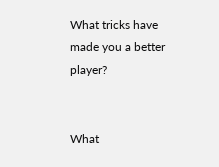What tricks have made you a better player?


What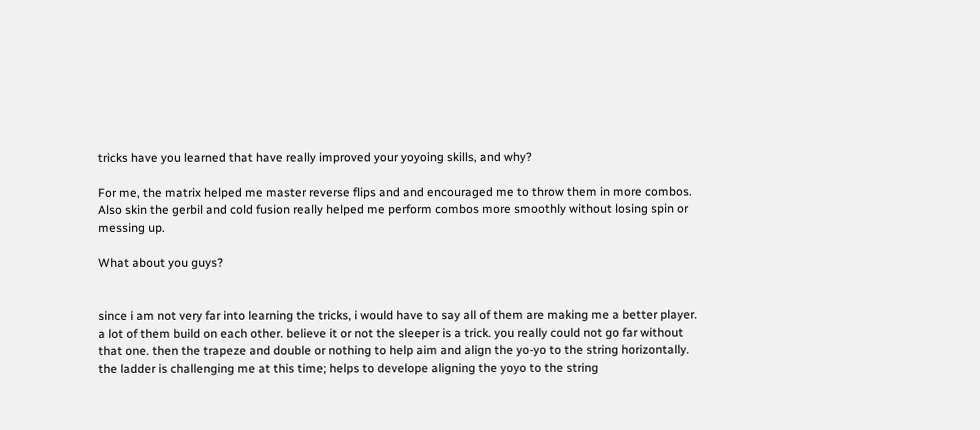tricks have you learned that have really improved your yoyoing skills, and why?

For me, the matrix helped me master reverse flips and and encouraged me to throw them in more combos. Also skin the gerbil and cold fusion really helped me perform combos more smoothly without losing spin or messing up.

What about you guys?


since i am not very far into learning the tricks, i would have to say all of them are making me a better player. a lot of them build on each other. believe it or not the sleeper is a trick. you really could not go far without that one. then the trapeze and double or nothing to help aim and align the yo-yo to the string horizontally. the ladder is challenging me at this time; helps to develope aligning the yoyo to the string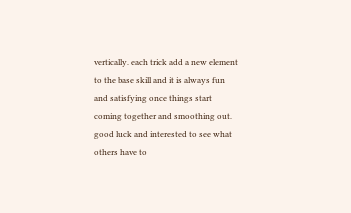vertically. each trick add a new element to the base skill and it is always fun and satisfying once things start coming together and smoothing out. good luck and interested to see what others have to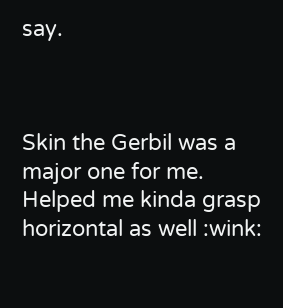say.



Skin the Gerbil was a major one for me. Helped me kinda grasp horizontal as well :wink: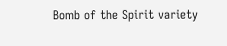Bomb of the Spirit variety